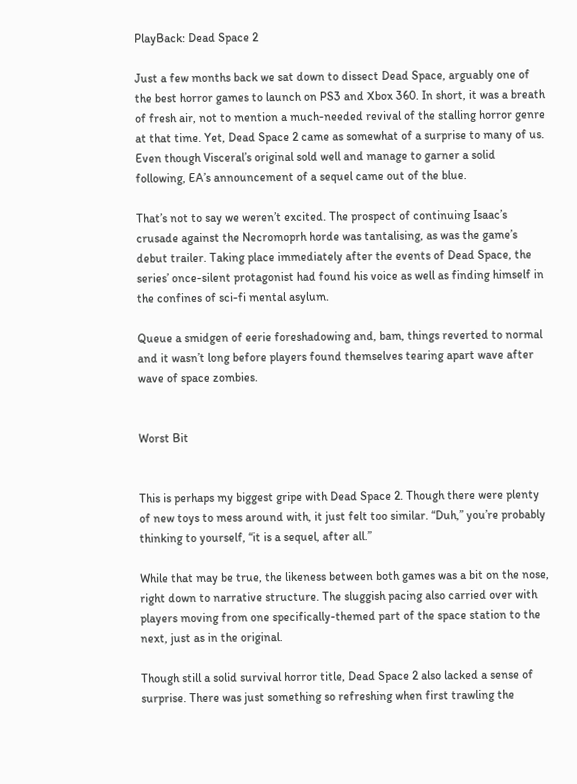PlayBack: Dead Space 2

Just a few months back we sat down to dissect Dead Space, arguably one of the best horror games to launch on PS3 and Xbox 360. In short, it was a breath of fresh air, not to mention a much-needed revival of the stalling horror genre at that time. Yet, Dead Space 2 came as somewhat of a surprise to many of us. Even though Visceral’s original sold well and manage to garner a solid following, EA’s announcement of a sequel came out of the blue.

That’s not to say we weren’t excited. The prospect of continuing Isaac’s crusade against the Necromoprh horde was tantalising, as was the game’s debut trailer. Taking place immediately after the events of Dead Space, the series’ once-silent protagonist had found his voice as well as finding himself in the confines of sci-fi mental asylum.

Queue a smidgen of eerie foreshadowing and, bam, things reverted to normal and it wasn’t long before players found themselves tearing apart wave after wave of space zombies.


Worst Bit


This is perhaps my biggest gripe with Dead Space 2. Though there were plenty of new toys to mess around with, it just felt too similar. “Duh,” you’re probably thinking to yourself, “it is a sequel, after all.”

While that may be true, the likeness between both games was a bit on the nose, right down to narrative structure. The sluggish pacing also carried over with players moving from one specifically-themed part of the space station to the next, just as in the original.

Though still a solid survival horror title, Dead Space 2 also lacked a sense of surprise. There was just something so refreshing when first trawling the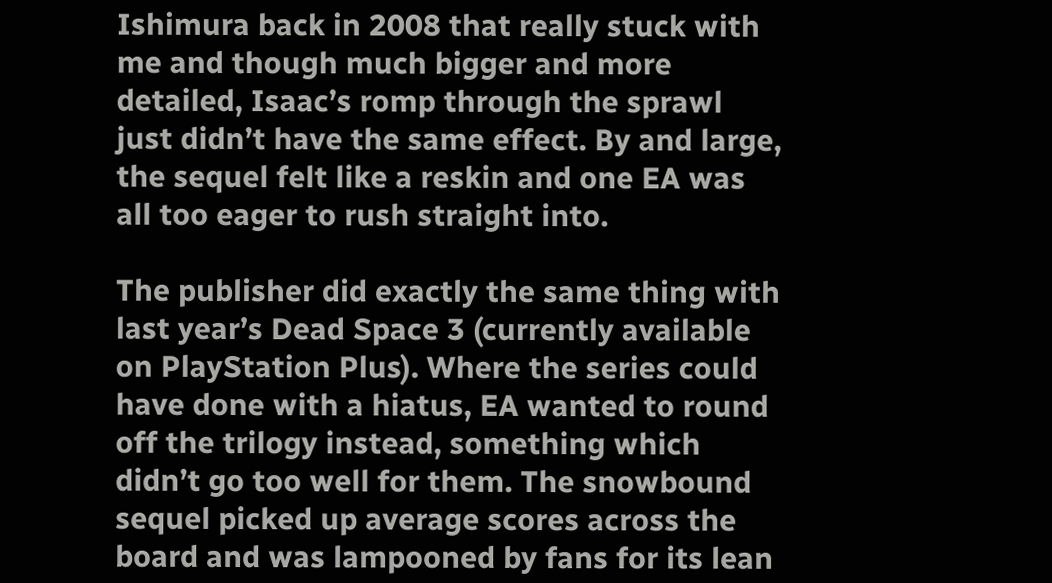Ishimura back in 2008 that really stuck with me and though much bigger and more detailed, Isaac’s romp through the sprawl just didn’t have the same effect. By and large, the sequel felt like a reskin and one EA was all too eager to rush straight into.

The publisher did exactly the same thing with last year’s Dead Space 3 (currently available on PlayStation Plus). Where the series could have done with a hiatus, EA wanted to round off the trilogy instead, something which didn’t go too well for them. The snowbound sequel picked up average scores across the board and was lampooned by fans for its lean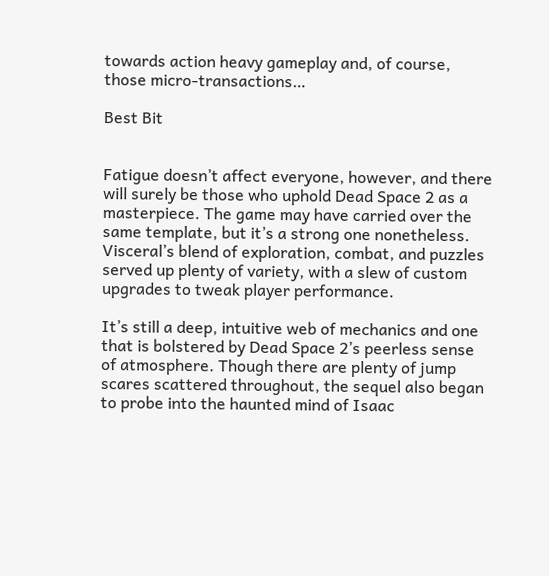towards action heavy gameplay and, of course, those micro-transactions…

Best Bit


Fatigue doesn’t affect everyone, however, and there will surely be those who uphold Dead Space 2 as a masterpiece. The game may have carried over the same template, but it’s a strong one nonetheless. Visceral’s blend of exploration, combat, and puzzles served up plenty of variety, with a slew of custom upgrades to tweak player performance.

It’s still a deep, intuitive web of mechanics and one that is bolstered by Dead Space 2’s peerless sense of atmosphere. Though there are plenty of jump scares scattered throughout, the sequel also began to probe into the haunted mind of Isaac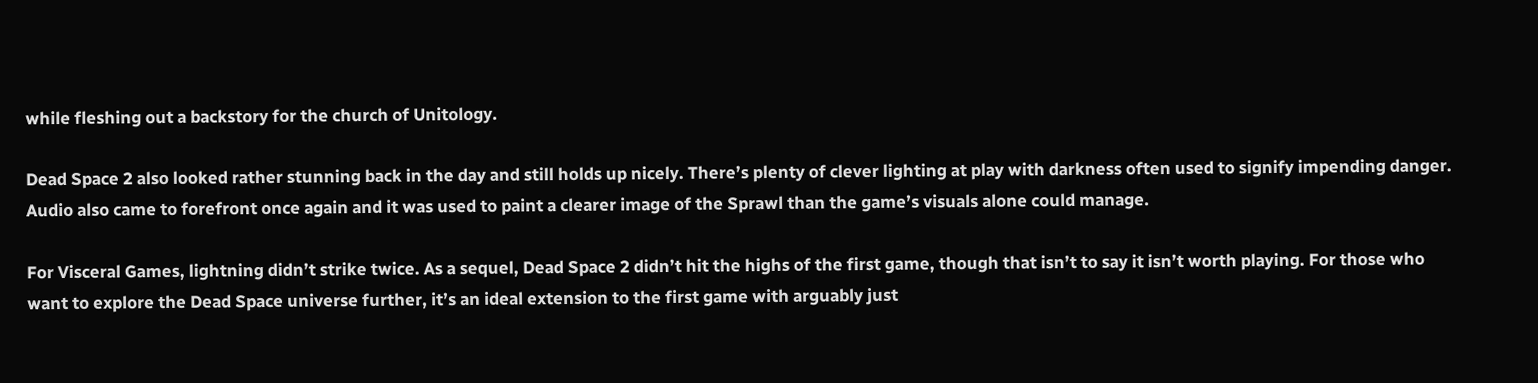while fleshing out a backstory for the church of Unitology.

Dead Space 2 also looked rather stunning back in the day and still holds up nicely. There’s plenty of clever lighting at play with darkness often used to signify impending danger. Audio also came to forefront once again and it was used to paint a clearer image of the Sprawl than the game’s visuals alone could manage.

For Visceral Games, lightning didn’t strike twice. As a sequel, Dead Space 2 didn’t hit the highs of the first game, though that isn’t to say it isn’t worth playing. For those who want to explore the Dead Space universe further, it’s an ideal extension to the first game with arguably just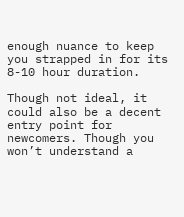enough nuance to keep you strapped in for its 8-10 hour duration.

Though not ideal, it could also be a decent entry point for newcomers. Though you won’t understand a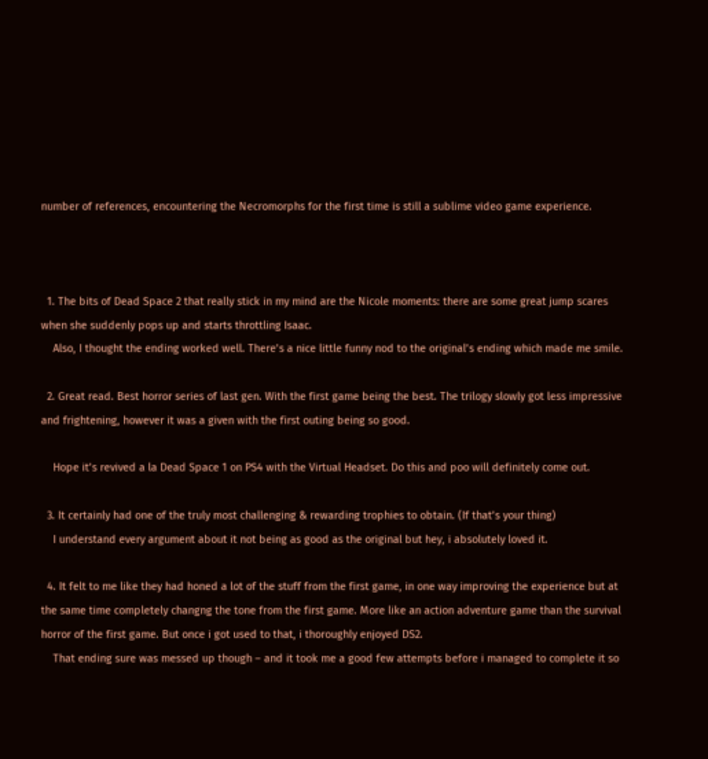number of references, encountering the Necromorphs for the first time is still a sublime video game experience.



  1. The bits of Dead Space 2 that really stick in my mind are the Nicole moments: there are some great jump scares when she suddenly pops up and starts throttling Isaac.
    Also, I thought the ending worked well. There’s a nice little funny nod to the original’s ending which made me smile.

  2. Great read. Best horror series of last gen. With the first game being the best. The trilogy slowly got less impressive and frightening, however it was a given with the first outing being so good.

    Hope it’s revived a la Dead Space 1 on PS4 with the Virtual Headset. Do this and poo will definitely come out.

  3. It certainly had one of the truly most challenging & rewarding trophies to obtain. (If that’s your thing)
    I understand every argument about it not being as good as the original but hey, i absolutely loved it.

  4. It felt to me like they had honed a lot of the stuff from the first game, in one way improving the experience but at the same time completely changng the tone from the first game. More like an action adventure game than the survival horror of the first game. But once i got used to that, i thoroughly enjoyed DS2.
    That ending sure was messed up though – and it took me a good few attempts before i managed to complete it so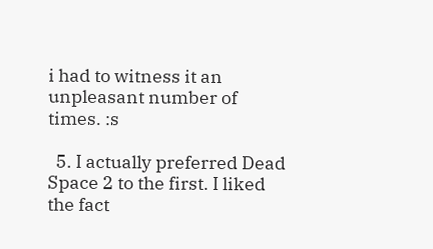i had to witness it an unpleasant number of times. :s

  5. I actually preferred Dead Space 2 to the first. I liked the fact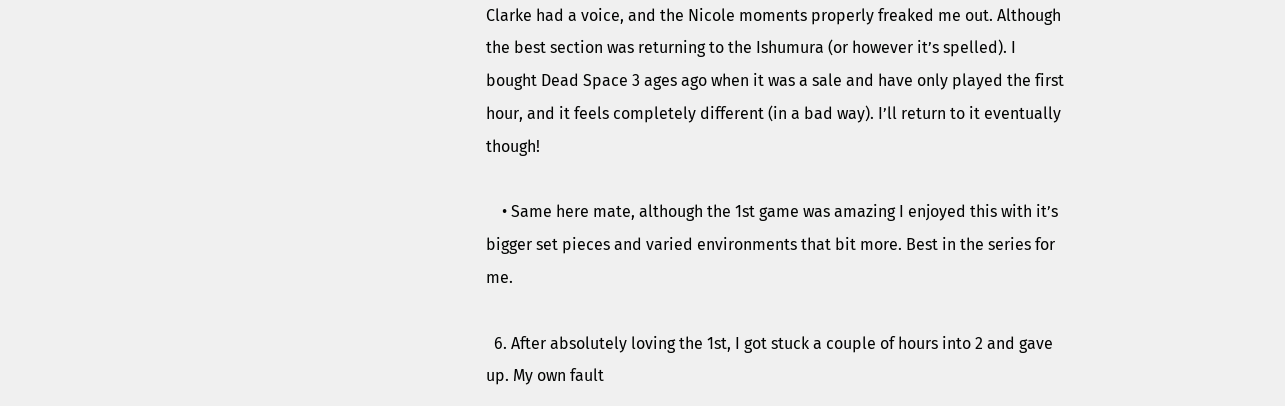Clarke had a voice, and the Nicole moments properly freaked me out. Although the best section was returning to the Ishumura (or however it’s spelled). I bought Dead Space 3 ages ago when it was a sale and have only played the first hour, and it feels completely different (in a bad way). I’ll return to it eventually though!

    • Same here mate, although the 1st game was amazing I enjoyed this with it’s bigger set pieces and varied environments that bit more. Best in the series for me.

  6. After absolutely loving the 1st, I got stuck a couple of hours into 2 and gave up. My own fault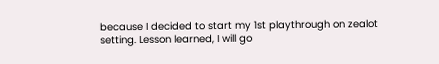because I decided to start my 1st playthrough on zealot setting. Lesson learned, I will go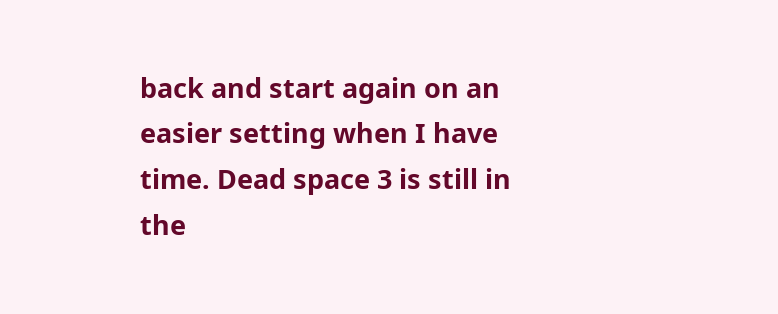back and start again on an easier setting when I have time. Dead space 3 is still in the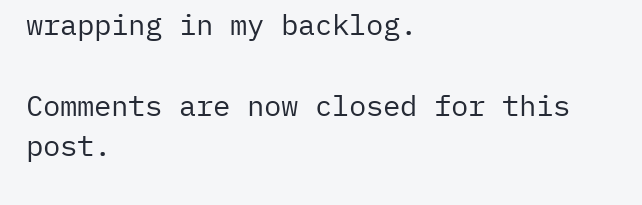wrapping in my backlog.

Comments are now closed for this post.